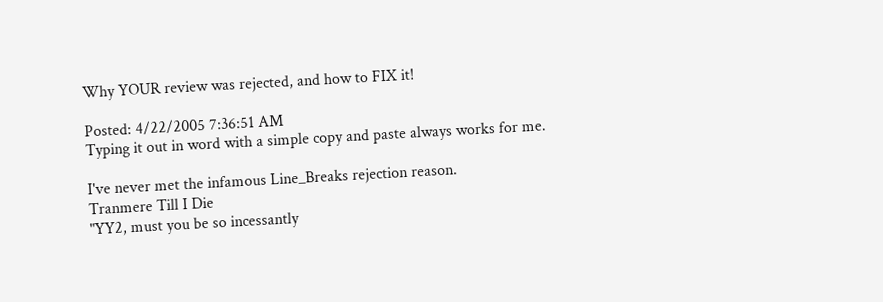Why YOUR review was rejected, and how to FIX it!

Posted: 4/22/2005 7:36:51 AM
Typing it out in word with a simple copy and paste always works for me.

I've never met the infamous Line_Breaks rejection reason.
Tranmere Till I Die
"YY2, must you be so incessantly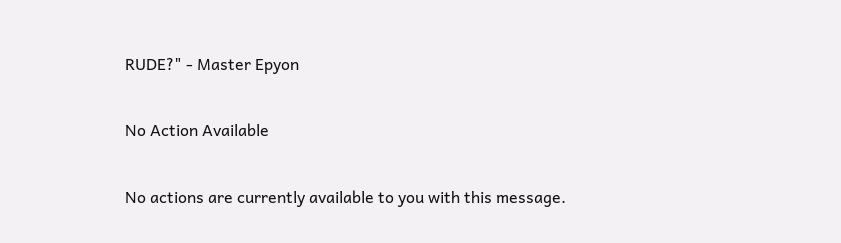RUDE?" - Master Epyon

No Action Available

No actions are currently available to you with this message.